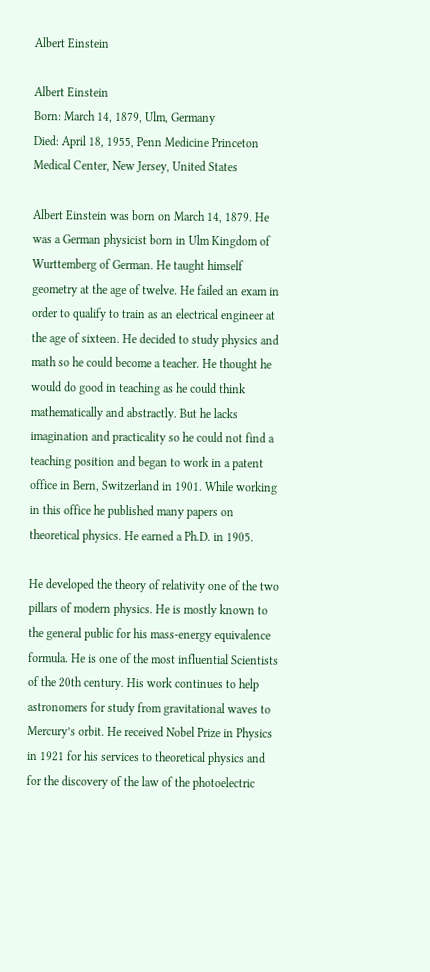Albert Einstein

Albert Einstein
Born: March 14, 1879, Ulm, Germany
Died: April 18, 1955, Penn Medicine Princeton Medical Center, New Jersey, United States

Albert Einstein was born on March 14, 1879. He was a German physicist born in Ulm Kingdom of Wurttemberg of German. He taught himself geometry at the age of twelve. He failed an exam in order to qualify to train as an electrical engineer at the age of sixteen. He decided to study physics and math so he could become a teacher. He thought he would do good in teaching as he could think mathematically and abstractly. But he lacks imagination and practicality so he could not find a teaching position and began to work in a patent office in Bern, Switzerland in 1901. While working in this office he published many papers on theoretical physics. He earned a Ph.D. in 1905.

He developed the theory of relativity one of the two pillars of modern physics. He is mostly known to the general public for his mass-energy equivalence formula. He is one of the most influential Scientists of the 20th century. His work continues to help astronomers for study from gravitational waves to Mercury’s orbit. He received Nobel Prize in Physics in 1921 for his services to theoretical physics and for the discovery of the law of the photoelectric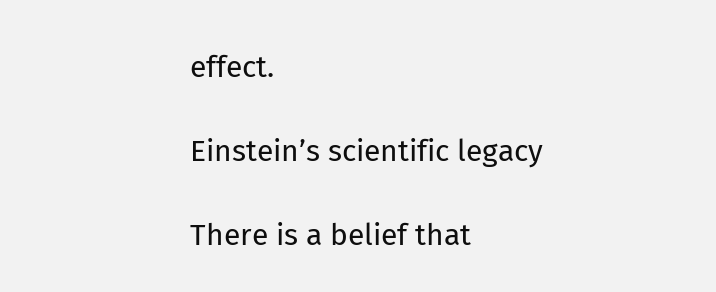effect.

Einstein’s scientific legacy

There is a belief that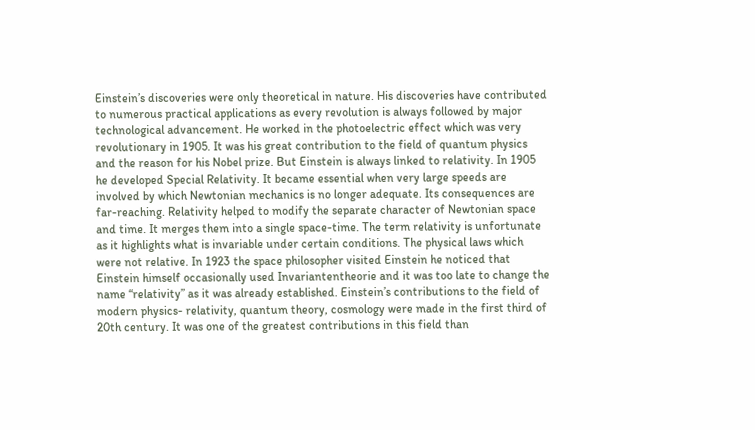Einstein’s discoveries were only theoretical in nature. His discoveries have contributed to numerous practical applications as every revolution is always followed by major technological advancement. He worked in the photoelectric effect which was very revolutionary in 1905. It was his great contribution to the field of quantum physics and the reason for his Nobel prize. But Einstein is always linked to relativity. In 1905 he developed Special Relativity. It became essential when very large speeds are involved by which Newtonian mechanics is no longer adequate. Its consequences are far-reaching. Relativity helped to modify the separate character of Newtonian space and time. It merges them into a single space-time. The term relativity is unfortunate as it highlights what is invariable under certain conditions. The physical laws which were not relative. In 1923 the space philosopher visited Einstein he noticed that Einstein himself occasionally used Invariantentheorie and it was too late to change the name “relativity” as it was already established. Einstein’s contributions to the field of modern physics- relativity, quantum theory, cosmology were made in the first third of 20th century. It was one of the greatest contributions in this field than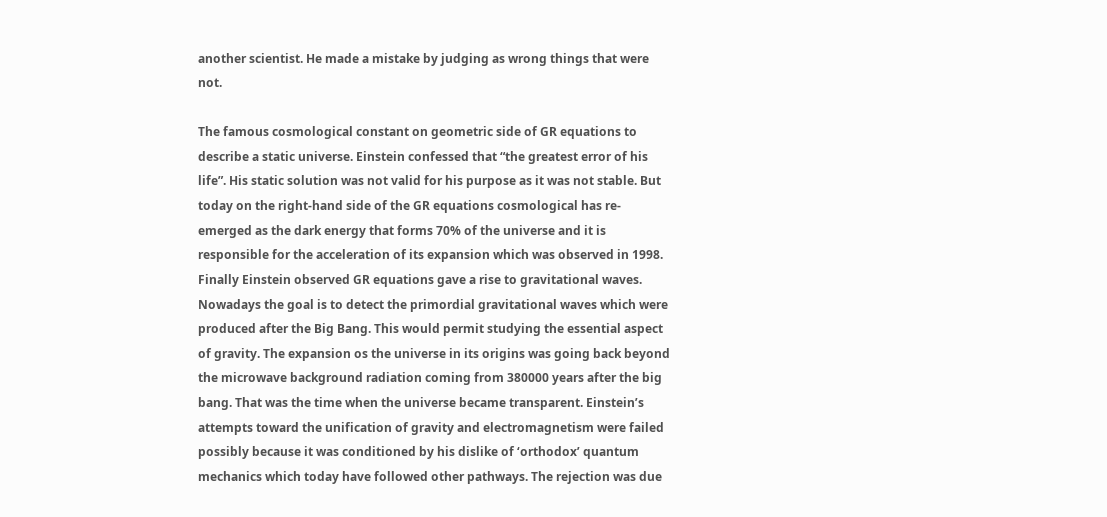another scientist. He made a mistake by judging as wrong things that were not.

The famous cosmological constant on geometric side of GR equations to describe a static universe. Einstein confessed that “the greatest error of his life”. His static solution was not valid for his purpose as it was not stable. But today on the right-hand side of the GR equations cosmological has re-emerged as the dark energy that forms 70% of the universe and it is responsible for the acceleration of its expansion which was observed in 1998. Finally Einstein observed GR equations gave a rise to gravitational waves. Nowadays the goal is to detect the primordial gravitational waves which were produced after the Big Bang. This would permit studying the essential aspect of gravity. The expansion os the universe in its origins was going back beyond the microwave background radiation coming from 380000 years after the big bang. That was the time when the universe became transparent. Einstein’s attempts toward the unification of gravity and electromagnetism were failed possibly because it was conditioned by his dislike of ‘orthodox’ quantum mechanics which today have followed other pathways. The rejection was due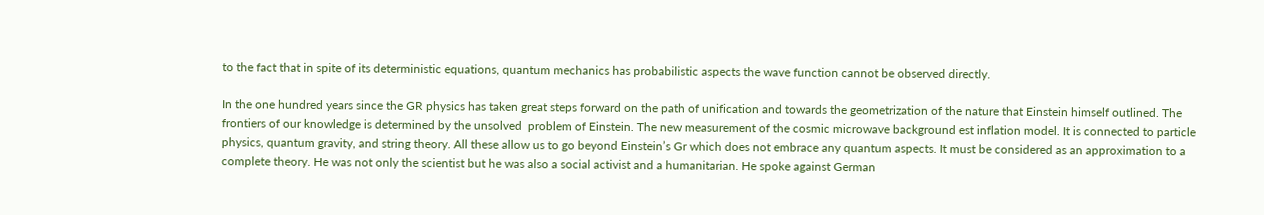to the fact that in spite of its deterministic equations, quantum mechanics has probabilistic aspects the wave function cannot be observed directly.

In the one hundred years since the GR physics has taken great steps forward on the path of unification and towards the geometrization of the nature that Einstein himself outlined. The frontiers of our knowledge is determined by the unsolved  problem of Einstein. The new measurement of the cosmic microwave background est inflation model. It is connected to particle physics, quantum gravity, and string theory. All these allow us to go beyond Einstein’s Gr which does not embrace any quantum aspects. It must be considered as an approximation to a complete theory. He was not only the scientist but he was also a social activist and a humanitarian. He spoke against German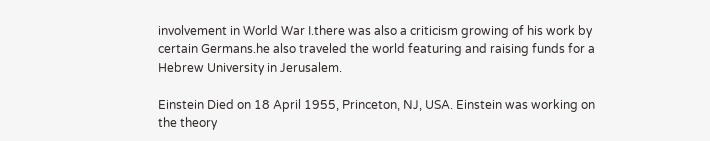involvement in World War I.there was also a criticism growing of his work by certain Germans.he also traveled the world featuring and raising funds for a Hebrew University in Jerusalem.

Einstein Died on 18 April 1955, Princeton, NJ, USA. Einstein was working on the theory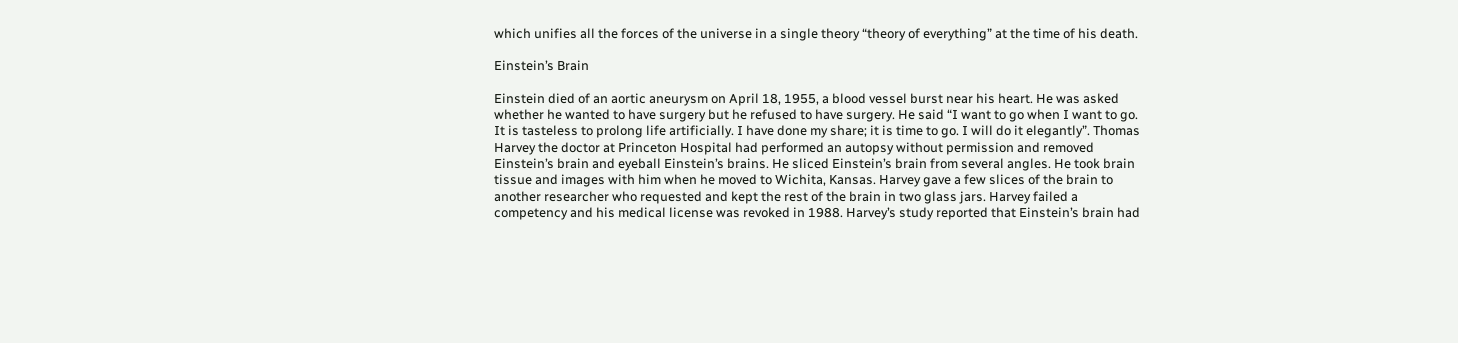which unifies all the forces of the universe in a single theory “theory of everything” at the time of his death.

Einstein’s Brain

Einstein died of an aortic aneurysm on April 18, 1955, a blood vessel burst near his heart. He was asked whether he wanted to have surgery but he refused to have surgery. He said “I want to go when I want to go. It is tasteless to prolong life artificially. I have done my share; it is time to go. I will do it elegantly”. Thomas Harvey the doctor at Princeton Hospital had performed an autopsy without permission and removed Einstein’s brain and eyeball Einstein’s brains. He sliced Einstein’s brain from several angles. He took brain tissue and images with him when he moved to Wichita, Kansas. Harvey gave a few slices of the brain to another researcher who requested and kept the rest of the brain in two glass jars. Harvey failed a competency and his medical license was revoked in 1988. Harvey’s study reported that Einstein’s brain had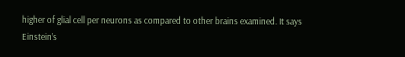higher of glial cell per neurons as compared to other brains examined. It says Einstein’s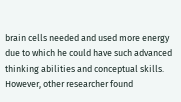brain cells needed and used more energy due to which he could have such advanced thinking abilities and conceptual skills. However, other researcher found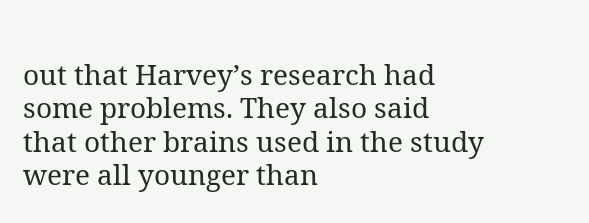out that Harvey’s research had some problems. They also said that other brains used in the study were all younger than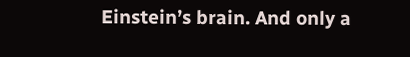Einstein’s brain. And only a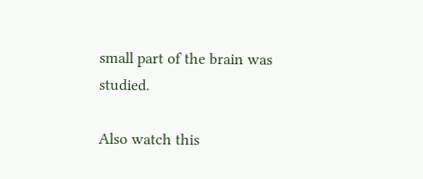small part of the brain was studied.

Also watch this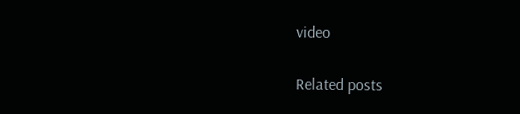video

Related posts